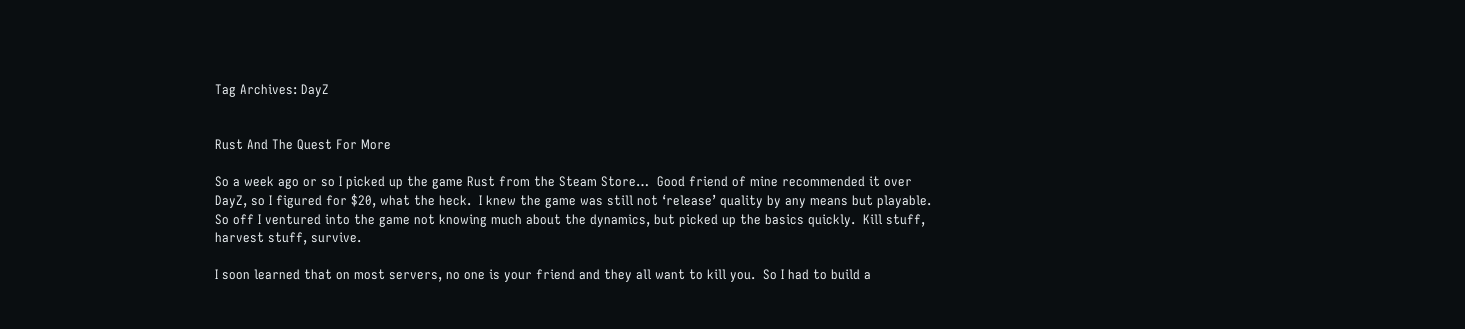Tag Archives: DayZ


Rust And The Quest For More

So a week ago or so I picked up the game Rust from the Steam Store…  Good friend of mine recommended it over DayZ, so I figured for $20, what the heck.  I knew the game was still not ‘release’ quality by any means but playable.  So off I ventured into the game not knowing much about the dynamics, but picked up the basics quickly.  Kill stuff, harvest stuff, survive.

I soon learned that on most servers, no one is your friend and they all want to kill you.  So I had to build a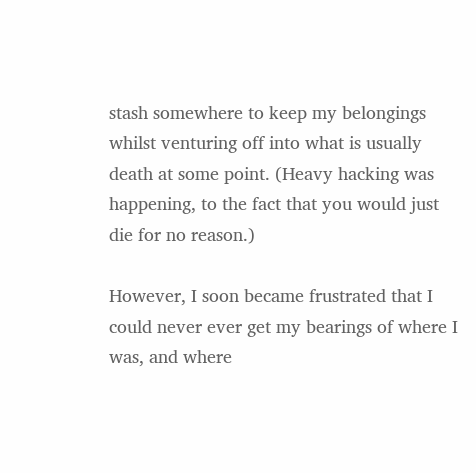stash somewhere to keep my belongings whilst venturing off into what is usually death at some point. (Heavy hacking was happening, to the fact that you would just die for no reason.)

However, I soon became frustrated that I could never ever get my bearings of where I was, and where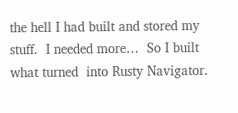the hell I had built and stored my stuff.  I needed more…  So I built what turned  into Rusty Navigator.